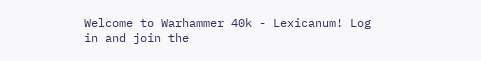Welcome to Warhammer 40k - Lexicanum! Log in and join the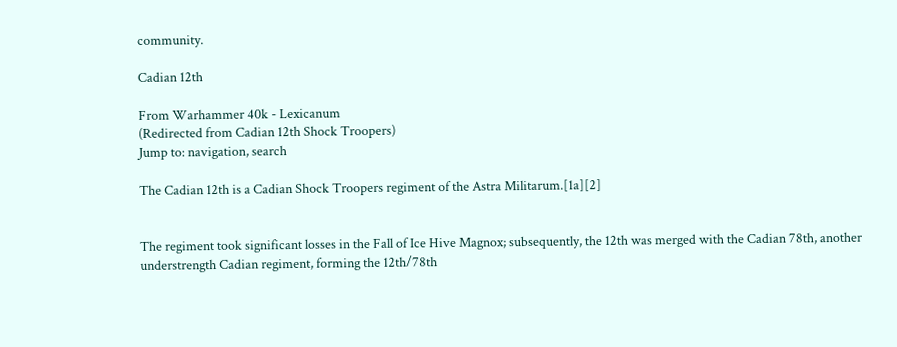community.

Cadian 12th

From Warhammer 40k - Lexicanum
(Redirected from Cadian 12th Shock Troopers)
Jump to: navigation, search

The Cadian 12th is a Cadian Shock Troopers regiment of the Astra Militarum.[1a][2]


The regiment took significant losses in the Fall of Ice Hive Magnox; subsequently, the 12th was merged with the Cadian 78th, another understrength Cadian regiment, forming the 12th/78th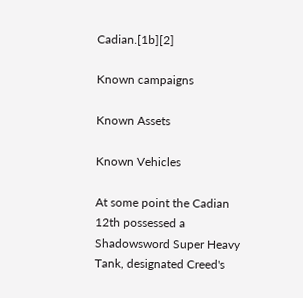Cadian.[1b][2]

Known campaigns

Known Assets

Known Vehicles

At some point the Cadian 12th possessed a Shadowsword Super Heavy Tank, designated Creed's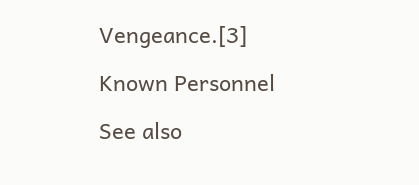Vengeance.[3]

Known Personnel

See also